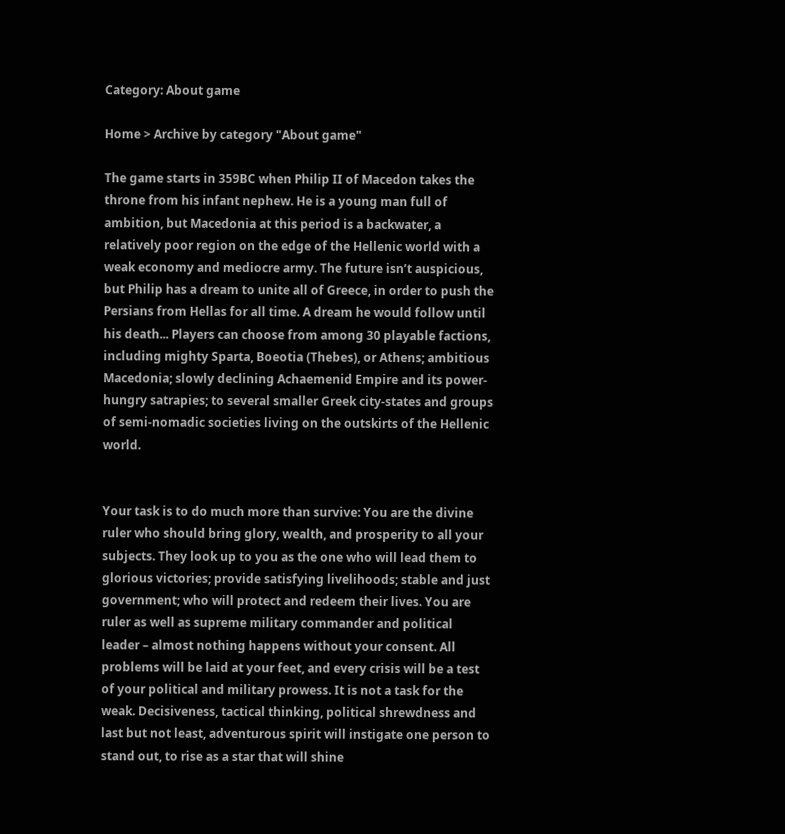Category: About game

Home > Archive by category "About game"

The game starts in 359BC when Philip II of Macedon takes the throne from his infant nephew. He is a young man full of ambition, but Macedonia at this period is a backwater, a relatively poor region on the edge of the Hellenic world with a weak economy and mediocre army. The future isn’t auspicious, but Philip has a dream to unite all of Greece, in order to push the Persians from Hellas for all time. A dream he would follow until his death... Players can choose from among 30 playable factions, including mighty Sparta, Boeotia (Thebes), or Athens; ambitious Macedonia; slowly declining Achaemenid Empire and its power-hungry satrapies; to several smaller Greek city-states and groups of semi-nomadic societies living on the outskirts of the Hellenic world.


Your task is to do much more than survive: You are the divine ruler who should bring glory, wealth, and prosperity to all your subjects. They look up to you as the one who will lead them to glorious victories; provide satisfying livelihoods; stable and just government; who will protect and redeem their lives. You are ruler as well as supreme military commander and political leader – almost nothing happens without your consent. All problems will be laid at your feet, and every crisis will be a test of your political and military prowess. It is not a task for the weak. Decisiveness, tactical thinking, political shrewdness and last but not least, adventurous spirit will instigate one person to stand out, to rise as a star that will shine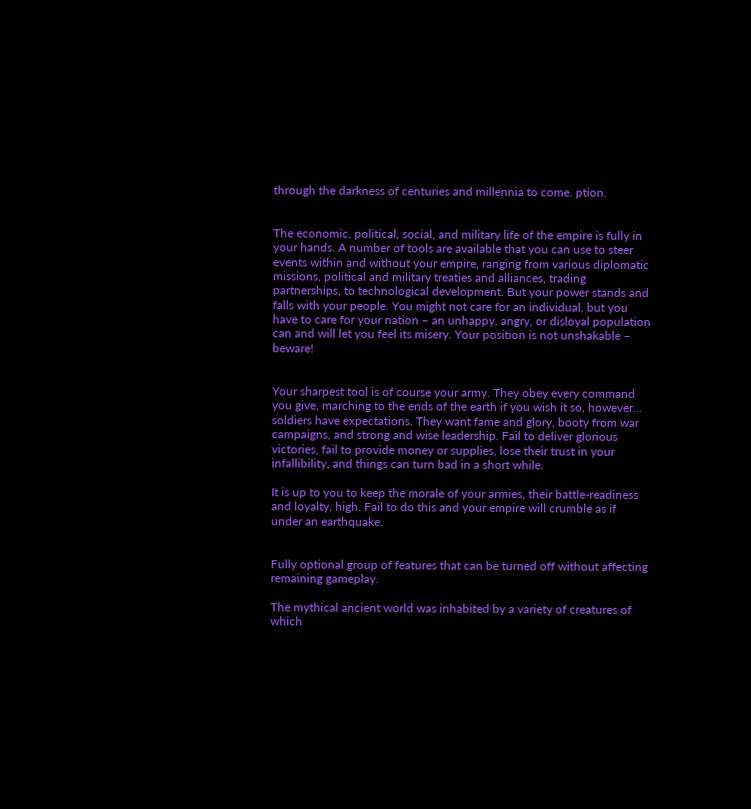through the darkness of centuries and millennia to come. ption.


The economic, political, social, and military life of the empire is fully in your hands. A number of tools are available that you can use to steer events within and without your empire, ranging from various diplomatic missions, political and military treaties and alliances, trading partnerships, to technological development. But your power stands and falls with your people. You might not care for an individual, but you have to care for your nation – an unhappy, angry, or disloyal population can and will let you feel its misery. Your position is not unshakable – beware!


Your sharpest tool is of course your army. They obey every command you give, marching to the ends of the earth if you wish it so, however... soldiers have expectations. They want fame and glory, booty from war campaigns, and strong and wise leadership. Fail to deliver glorious victories, fail to provide money or supplies, lose their trust in your infallibility, and things can turn bad in a short while.

It is up to you to keep the morale of your armies, their battle-readiness and loyalty, high. Fail to do this and your empire will crumble as if under an earthquake.


Fully optional group of features that can be turned off without affecting remaining gameplay.

The mythical ancient world was inhabited by a variety of creatures of which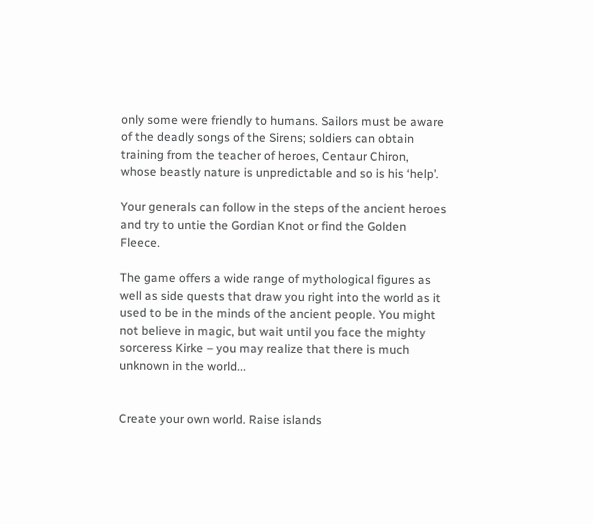only some were friendly to humans. Sailors must be aware of the deadly songs of the Sirens; soldiers can obtain training from the teacher of heroes, Centaur Chiron, whose beastly nature is unpredictable and so is his ‘help’.

Your generals can follow in the steps of the ancient heroes and try to untie the Gordian Knot or find the Golden Fleece.

The game offers a wide range of mythological figures as well as side quests that draw you right into the world as it used to be in the minds of the ancient people. You might not believe in magic, but wait until you face the mighty sorceress Kirke – you may realize that there is much unknown in the world...


Create your own world. Raise islands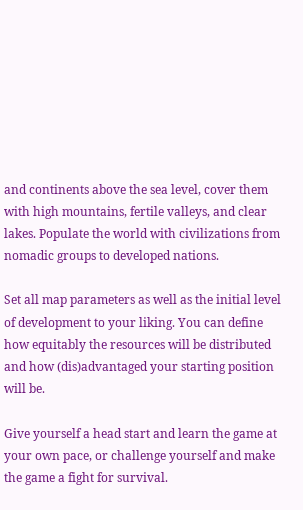and continents above the sea level, cover them with high mountains, fertile valleys, and clear lakes. Populate the world with civilizations from nomadic groups to developed nations.

Set all map parameters as well as the initial level of development to your liking. You can define how equitably the resources will be distributed and how (dis)advantaged your starting position will be.

Give yourself a head start and learn the game at your own pace, or challenge yourself and make the game a fight for survival.